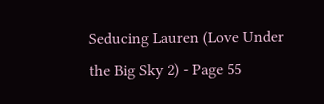Seducing Lauren (Love Under the Big Sky 2) - Page 55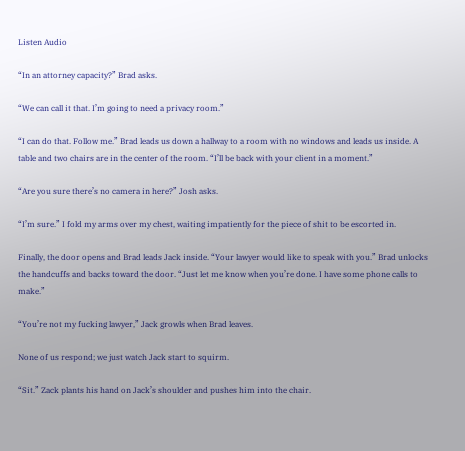Listen Audio

“In an attorney capacity?” Brad asks.

“We can call it that. I’m going to need a privacy room.”

“I can do that. Follow me.” Brad leads us down a hallway to a room with no windows and leads us inside. A table and two chairs are in the center of the room. “I’ll be back with your client in a moment.”

“Are you sure there’s no camera in here?” Josh asks.

“I’m sure.” I fold my arms over my chest, waiting impatiently for the piece of shit to be escorted in.

Finally, the door opens and Brad leads Jack inside. “Your lawyer would like to speak with you.” Brad unlocks the handcuffs and backs toward the door. “Just let me know when you’re done. I have some phone calls to make.”

“You’re not my fucking lawyer,” Jack growls when Brad leaves.

None of us respond; we just watch Jack start to squirm.

“Sit.” Zack plants his hand on Jack’s shoulder and pushes him into the chair.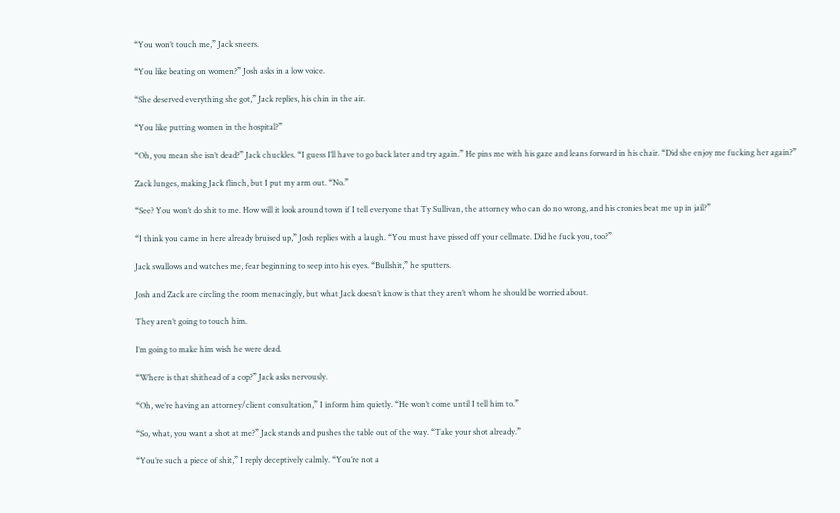“You won’t touch me,” Jack sneers.

“You like beating on women?” Josh asks in a low voice.

“She deserved everything she got,” Jack replies, his chin in the air.

“You like putting women in the hospital?”

“Oh, you mean she isn’t dead?” Jack chuckles. “I guess I’ll have to go back later and try again.” He pins me with his gaze and leans forward in his chair. “Did she enjoy me fucking her again?”

Zack lunges, making Jack flinch, but I put my arm out. “No.”

“See? You won’t do shit to me. How will it look around town if I tell everyone that Ty Sullivan, the attorney who can do no wrong, and his cronies beat me up in jail?”

“I think you came in here already bruised up,” Josh replies with a laugh. “You must have pissed off your cellmate. Did he fuck you, too?”

Jack swallows and watches me, fear beginning to seep into his eyes. “Bullshit,” he sputters.

Josh and Zack are circling the room menacingly, but what Jack doesn’t know is that they aren’t whom he should be worried about.

They aren’t going to touch him.

I’m going to make him wish he were dead.

“Where is that shithead of a cop?” Jack asks nervously.

“Oh, we’re having an attorney/client consultation,” I inform him quietly. “He won’t come until I tell him to.”

“So, what, you want a shot at me?” Jack stands and pushes the table out of the way. “Take your shot already.”

“You’re such a piece of shit,” I reply deceptively calmly. “You’re not a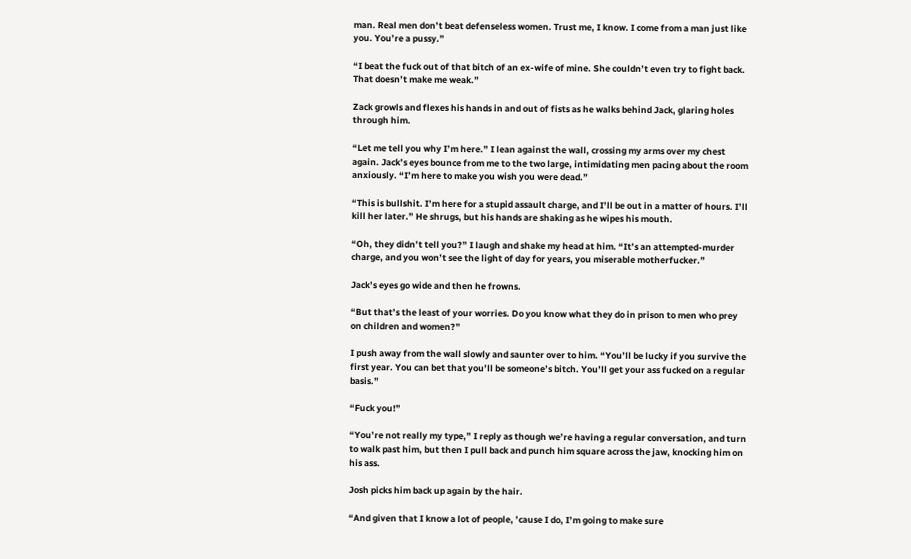man. Real men don’t beat defenseless women. Trust me, I know. I come from a man just like you. You’re a pussy.”

“I beat the fuck out of that bitch of an ex-wife of mine. She couldn’t even try to fight back. That doesn’t make me weak.”

Zack growls and flexes his hands in and out of fists as he walks behind Jack, glaring holes through him.

“Let me tell you why I’m here.” I lean against the wall, crossing my arms over my chest again. Jack’s eyes bounce from me to the two large, intimidating men pacing about the room anxiously. “I’m here to make you wish you were dead.”

“This is bullshit. I’m here for a stupid assault charge, and I’ll be out in a matter of hours. I’ll kill her later.” He shrugs, but his hands are shaking as he wipes his mouth.

“Oh, they didn’t tell you?” I laugh and shake my head at him. “It’s an attempted-murder charge, and you won’t see the light of day for years, you miserable motherfucker.”

Jack’s eyes go wide and then he frowns.

“But that’s the least of your worries. Do you know what they do in prison to men who prey on children and women?”

I push away from the wall slowly and saunter over to him. “You’ll be lucky if you survive the first year. You can bet that you’ll be someone’s bitch. You’ll get your ass fucked on a regular basis.”

“Fuck you!”

“You’re not really my type,” I reply as though we’re having a regular conversation, and turn to walk past him, but then I pull back and punch him square across the jaw, knocking him on his ass.

Josh picks him back up again by the hair.

“And given that I know a lot of people, ’cause I do, I’m going to make sure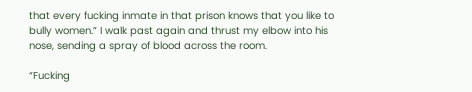that every fucking inmate in that prison knows that you like to bully women.” I walk past again and thrust my elbow into his nose, sending a spray of blood across the room.

“Fucking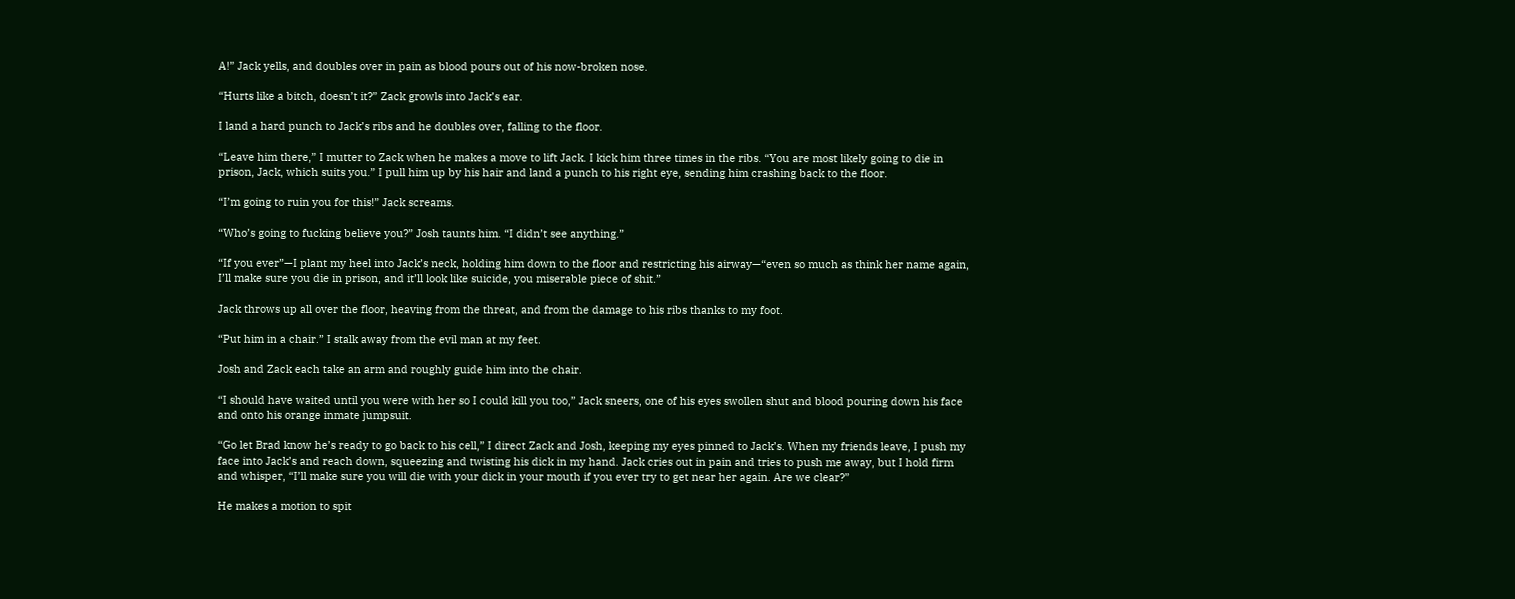A!” Jack yells, and doubles over in pain as blood pours out of his now-broken nose.

“Hurts like a bitch, doesn’t it?” Zack growls into Jack’s ear.

I land a hard punch to Jack’s ribs and he doubles over, falling to the floor.

“Leave him there,” I mutter to Zack when he makes a move to lift Jack. I kick him three times in the ribs. “You are most likely going to die in prison, Jack, which suits you.” I pull him up by his hair and land a punch to his right eye, sending him crashing back to the floor.

“I’m going to ruin you for this!” Jack screams.

“Who’s going to fucking believe you?” Josh taunts him. “I didn’t see anything.”

“If you ever”—I plant my heel into Jack’s neck, holding him down to the floor and restricting his airway—“even so much as think her name again, I’ll make sure you die in prison, and it’ll look like suicide, you miserable piece of shit.”

Jack throws up all over the floor, heaving from the threat, and from the damage to his ribs thanks to my foot.

“Put him in a chair.” I stalk away from the evil man at my feet.

Josh and Zack each take an arm and roughly guide him into the chair.

“I should have waited until you were with her so I could kill you too,” Jack sneers, one of his eyes swollen shut and blood pouring down his face and onto his orange inmate jumpsuit.

“Go let Brad know he’s ready to go back to his cell,” I direct Zack and Josh, keeping my eyes pinned to Jack’s. When my friends leave, I push my face into Jack’s and reach down, squeezing and twisting his dick in my hand. Jack cries out in pain and tries to push me away, but I hold firm and whisper, “I’ll make sure you will die with your dick in your mouth if you ever try to get near her again. Are we clear?”

He makes a motion to spit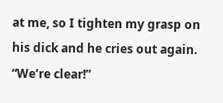at me, so I tighten my grasp on his dick and he cries out again. “We’re clear!”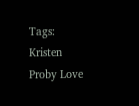Tags: Kristen Proby Love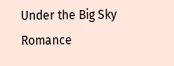Under the Big Sky Romance